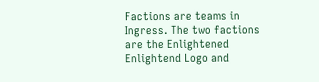Factions are teams in Ingress. The two factions are the Enlightened Enlightend Logo and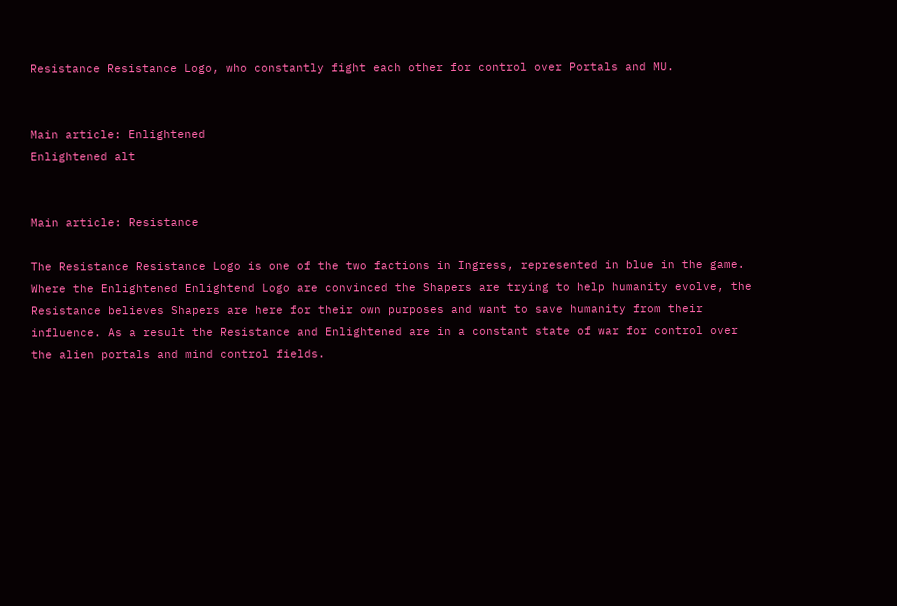Resistance Resistance Logo, who constantly fight each other for control over Portals and MU.


Main article: Enlightened
Enlightened alt


Main article: Resistance

The Resistance Resistance Logo is one of the two factions in Ingress, represented in blue in the game. Where the Enlightened Enlightend Logo are convinced the Shapers are trying to help humanity evolve, the Resistance believes Shapers are here for their own purposes and want to save humanity from their influence. As a result the Resistance and Enlightened are in a constant state of war for control over the alien portals and mind control fields.